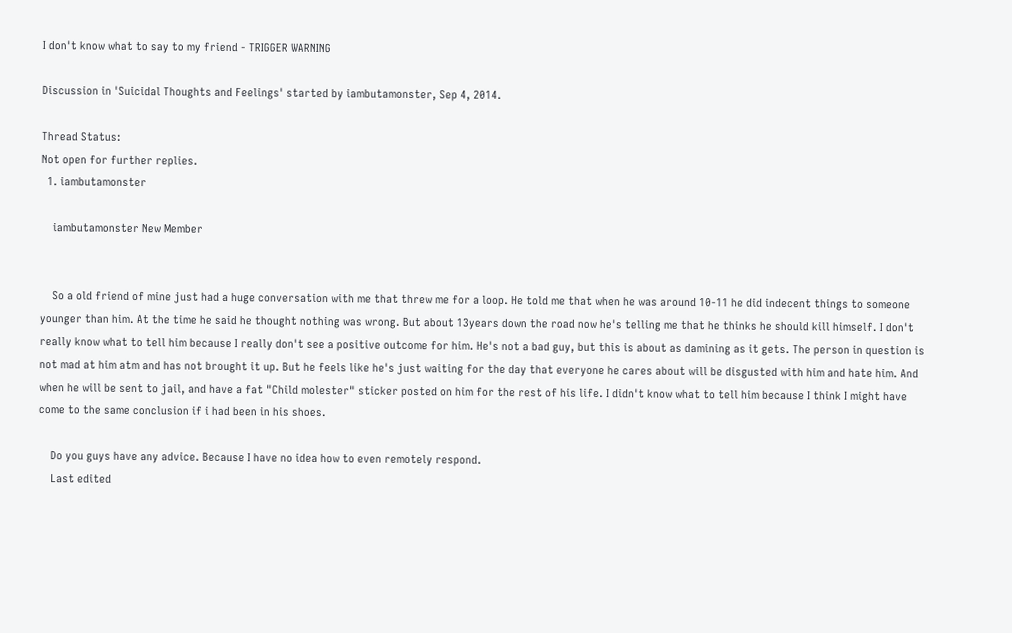I don't know what to say to my friend - TRIGGER WARNING

Discussion in 'Suicidal Thoughts and Feelings' started by iambutamonster, Sep 4, 2014.

Thread Status:
Not open for further replies.
  1. iambutamonster

    iambutamonster New Member


    So a old friend of mine just had a huge conversation with me that threw me for a loop. He told me that when he was around 10-11 he did indecent things to someone younger than him. At the time he said he thought nothing was wrong. But about 13years down the road now he's telling me that he thinks he should kill himself. I don't really know what to tell him because I really don't see a positive outcome for him. He's not a bad guy, but this is about as damining as it gets. The person in question is not mad at him atm and has not brought it up. But he feels like he's just waiting for the day that everyone he cares about will be disgusted with him and hate him. And when he will be sent to jail, and have a fat "Child molester" sticker posted on him for the rest of his life. I didn't know what to tell him because I think I might have come to the same conclusion if i had been in his shoes.

    Do you guys have any advice. Because I have no idea how to even remotely respond.
    Last edited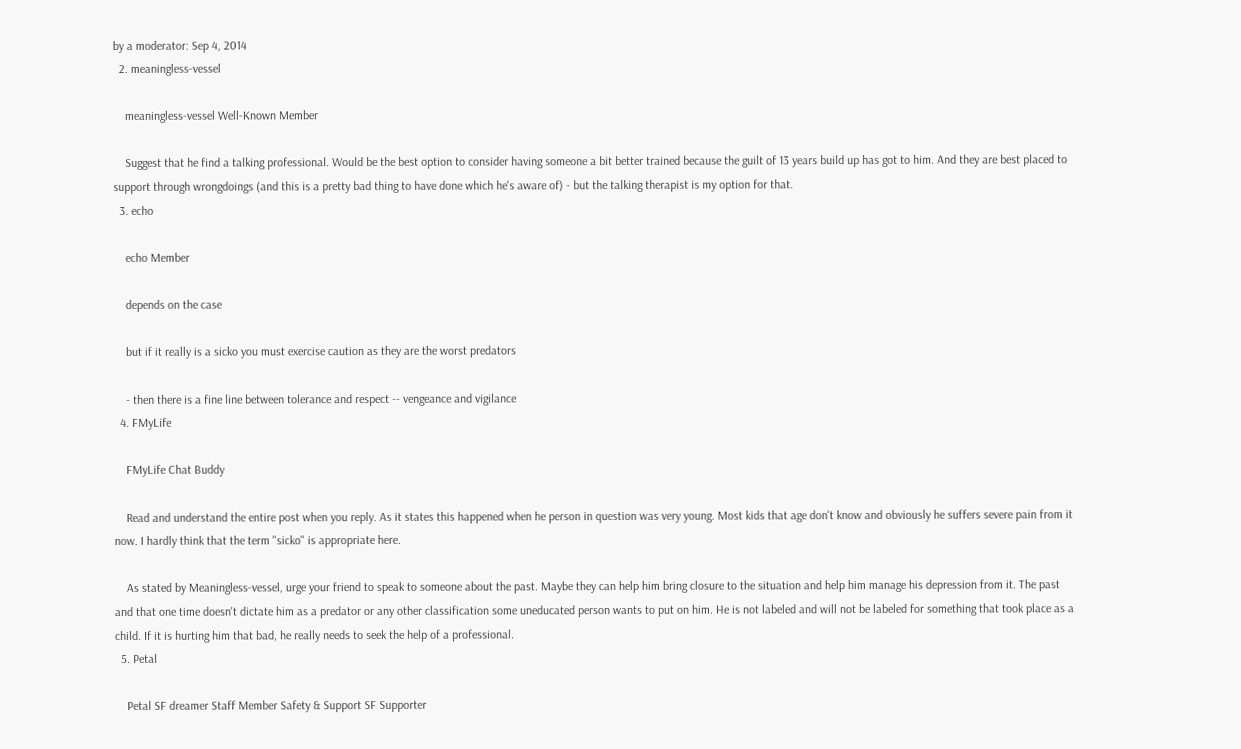by a moderator: Sep 4, 2014
  2. meaningless-vessel

    meaningless-vessel Well-Known Member

    Suggest that he find a talking professional. Would be the best option to consider having someone a bit better trained because the guilt of 13 years build up has got to him. And they are best placed to support through wrongdoings (and this is a pretty bad thing to have done which he's aware of) - but the talking therapist is my option for that.
  3. echo

    echo Member

    depends on the case

    but if it really is a sicko you must exercise caution as they are the worst predators

    - then there is a fine line between tolerance and respect -- vengeance and vigilance
  4. FMyLife

    FMyLife Chat Buddy

    Read and understand the entire post when you reply. As it states this happened when he person in question was very young. Most kids that age don't know and obviously he suffers severe pain from it now. I hardly think that the term "sicko" is appropriate here.

    As stated by Meaningless-vessel, urge your friend to speak to someone about the past. Maybe they can help him bring closure to the situation and help him manage his depression from it. The past and that one time doesn't dictate him as a predator or any other classification some uneducated person wants to put on him. He is not labeled and will not be labeled for something that took place as a child. If it is hurting him that bad, he really needs to seek the help of a professional.
  5. Petal

    Petal SF dreamer Staff Member Safety & Support SF Supporter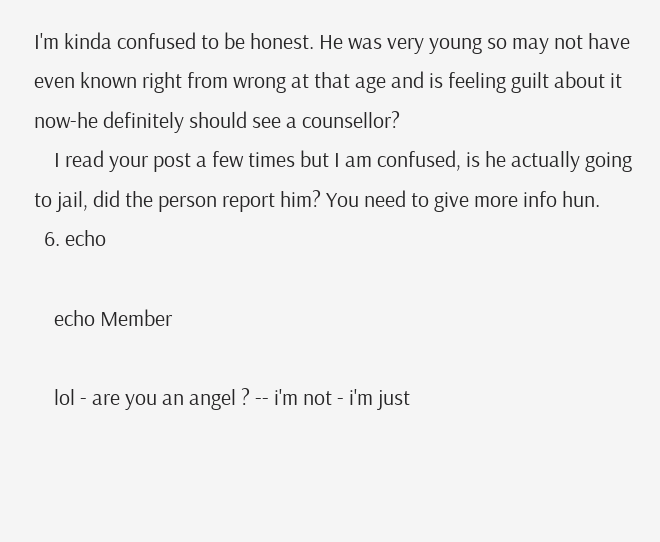I'm kinda confused to be honest. He was very young so may not have even known right from wrong at that age and is feeling guilt about it now-he definitely should see a counsellor?
    I read your post a few times but I am confused, is he actually going to jail, did the person report him? You need to give more info hun.
  6. echo

    echo Member

    lol - are you an angel ? -- i'm not - i'm just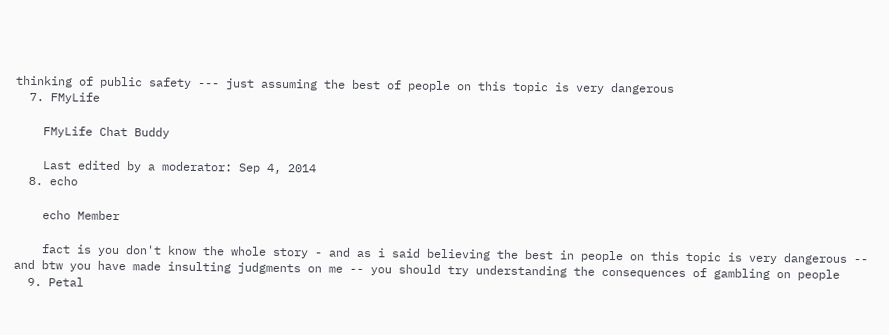thinking of public safety --- just assuming the best of people on this topic is very dangerous
  7. FMyLife

    FMyLife Chat Buddy

    Last edited by a moderator: Sep 4, 2014
  8. echo

    echo Member

    fact is you don't know the whole story - and as i said believing the best in people on this topic is very dangerous -- and btw you have made insulting judgments on me -- you should try understanding the consequences of gambling on people
  9. Petal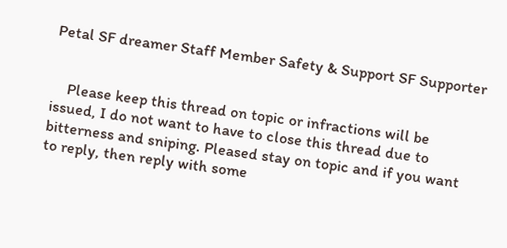Petal SF dreamer Staff Member Safety & Support SF Supporter


    Please keep this thread on topic or infractions will be issued, I do not want to have to close this thread due to bitterness and sniping. Pleased stay on topic and if you want to reply, then reply with some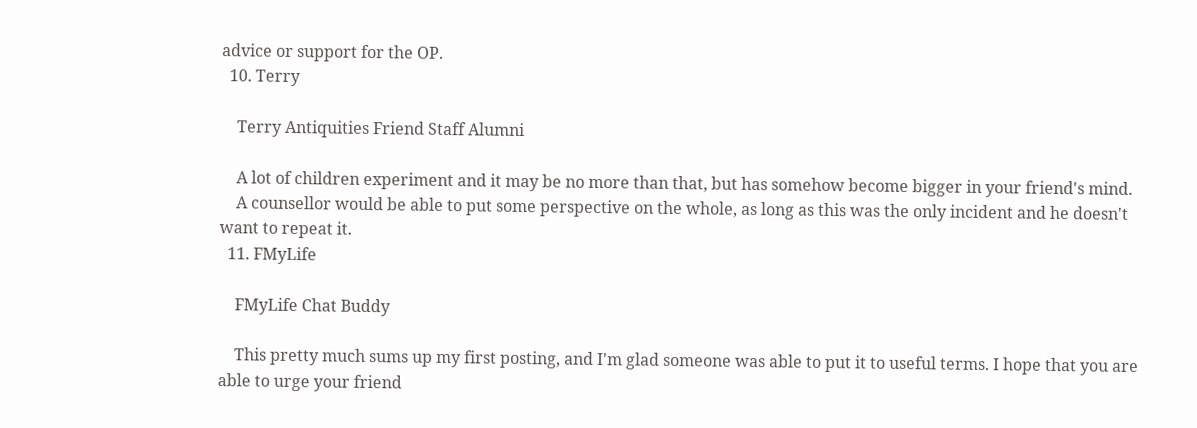advice or support for the OP.
  10. Terry

    Terry Antiquities Friend Staff Alumni

    A lot of children experiment and it may be no more than that, but has somehow become bigger in your friend's mind.
    A counsellor would be able to put some perspective on the whole, as long as this was the only incident and he doesn't want to repeat it.
  11. FMyLife

    FMyLife Chat Buddy

    This pretty much sums up my first posting, and I'm glad someone was able to put it to useful terms. I hope that you are able to urge your friend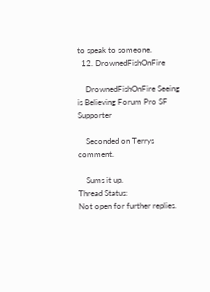to speak to someone.
  12. DrownedFishOnFire

    DrownedFishOnFire Seeing is Believing Forum Pro SF Supporter

    Seconded on Terrys comment.

    Sums it up.
Thread Status:
Not open for further replies.